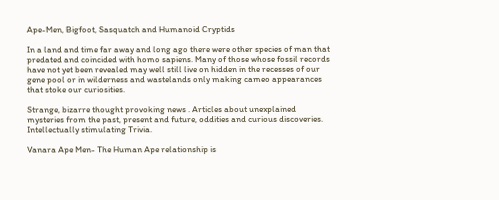Ape-Men, Bigfoot, Sasquatch and Humanoid Cryptids

In a land and time far away and long ago there were other species of man that predated and coincided with homo sapiens. Many of those whose fossil records have not yet been revealed may well still live on hidden in the recesses of our gene pool or in wilderness and wastelands only making cameo appearances that stoke our curiosities.

Strange, bizarre thought provoking news . Articles about unexplained mysteries from the past, present and future, oddities and curious discoveries. Intellectually stimulating Trivia.

Vanara Ape Men- The Human Ape relationship is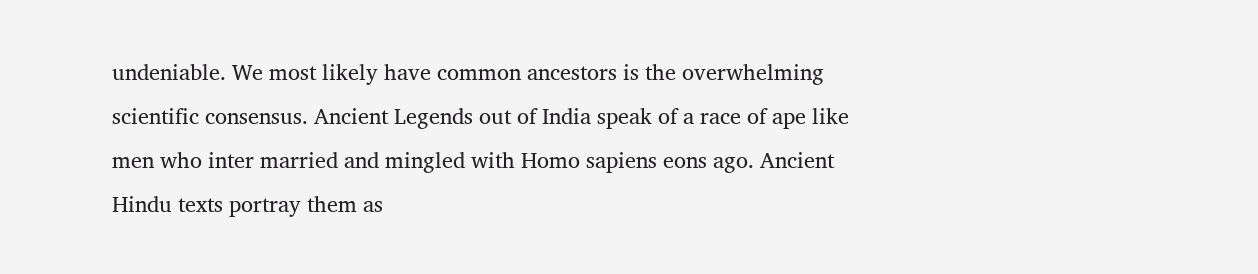undeniable. We most likely have common ancestors is the overwhelming scientific consensus. Ancient Legends out of India speak of a race of ape like men who inter married and mingled with Homo sapiens eons ago. Ancient Hindu texts portray them as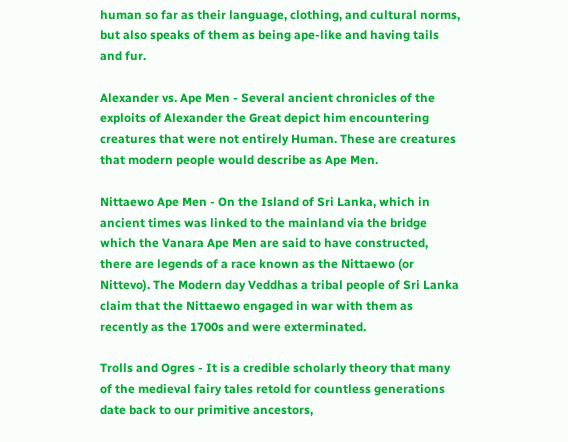human so far as their language, clothing, and cultural norms, but also speaks of them as being ape-like and having tails and fur.

Alexander vs. Ape Men - Several ancient chronicles of the exploits of Alexander the Great depict him encountering creatures that were not entirely Human. These are creatures that modern people would describe as Ape Men.

Nittaewo Ape Men - On the Island of Sri Lanka, which in ancient times was linked to the mainland via the bridge which the Vanara Ape Men are said to have constructed, there are legends of a race known as the Nittaewo (or Nittevo). The Modern day Veddhas a tribal people of Sri Lanka claim that the Nittaewo engaged in war with them as recently as the 1700s and were exterminated.

Trolls and Ogres - It is a credible scholarly theory that many of the medieval fairy tales retold for countless generations date back to our primitive ancestors,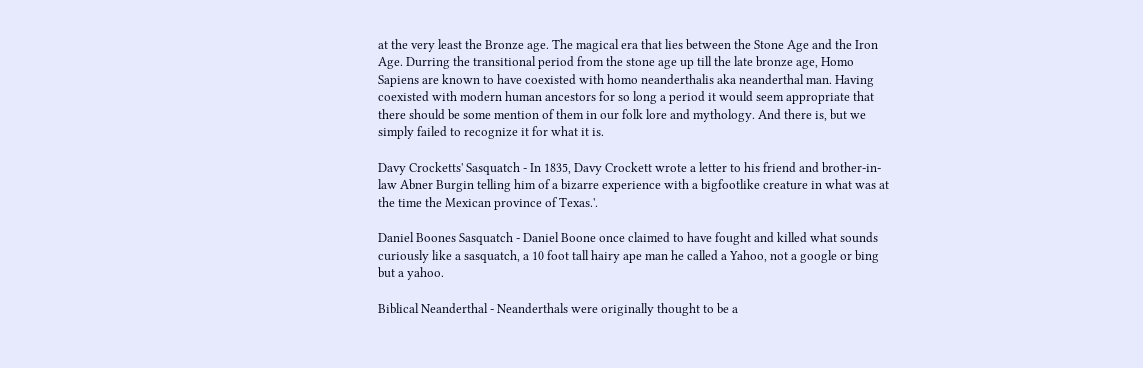at the very least the Bronze age. The magical era that lies between the Stone Age and the Iron Age. Durring the transitional period from the stone age up till the late bronze age, Homo Sapiens are known to have coexisted with homo neanderthalis aka neanderthal man. Having coexisted with modern human ancestors for so long a period it would seem appropriate that there should be some mention of them in our folk lore and mythology. And there is, but we simply failed to recognize it for what it is.

Davy Crocketts' Sasquatch - In 1835, Davy Crockett wrote a letter to his friend and brother-in-law Abner Burgin telling him of a bizarre experience with a bigfootlike creature in what was at the time the Mexican province of Texas.'.

Daniel Boones Sasquatch - Daniel Boone once claimed to have fought and killed what sounds curiously like a sasquatch, a 10 foot tall hairy ape man he called a Yahoo, not a google or bing but a yahoo.

Biblical Neanderthal - Neanderthals were originally thought to be a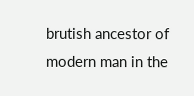brutish ancestor of modern man in the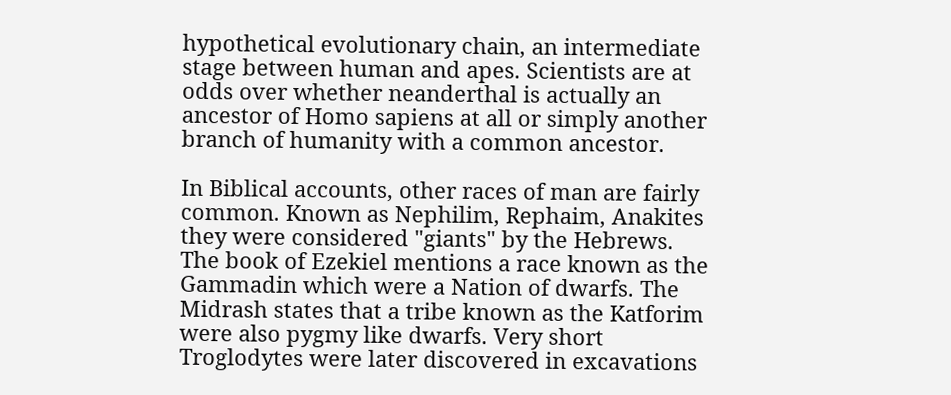hypothetical evolutionary chain, an intermediate stage between human and apes. Scientists are at odds over whether neanderthal is actually an ancestor of Homo sapiens at all or simply another branch of humanity with a common ancestor.

In Biblical accounts, other races of man are fairly common. Known as Nephilim, Rephaim, Anakites they were considered "giants" by the Hebrews. The book of Ezekiel mentions a race known as the Gammadin which were a Nation of dwarfs. The Midrash states that a tribe known as the Katforim were also pygmy like dwarfs. Very short Troglodytes were later discovered in excavations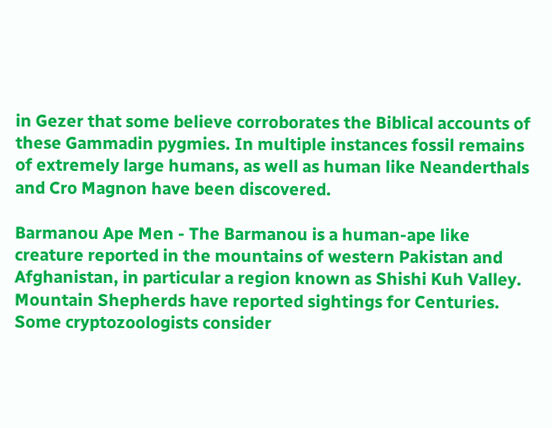in Gezer that some believe corroborates the Biblical accounts of these Gammadin pygmies. In multiple instances fossil remains of extremely large humans, as well as human like Neanderthals and Cro Magnon have been discovered.

Barmanou Ape Men - The Barmanou is a human-ape like creature reported in the mountains of western Pakistan and Afghanistan, in particular a region known as Shishi Kuh Valley. Mountain Shepherds have reported sightings for Centuries. Some cryptozoologists consider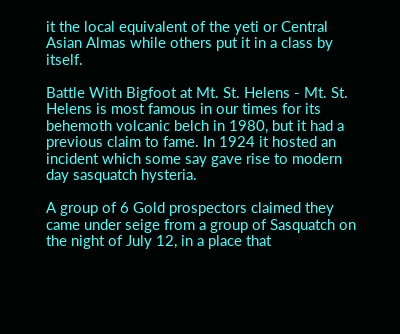it the local equivalent of the yeti or Central Asian Almas while others put it in a class by itself.

Battle With Bigfoot at Mt. St. Helens - Mt. St. Helens is most famous in our times for its behemoth volcanic belch in 1980, but it had a previous claim to fame. In 1924 it hosted an incident which some say gave rise to modern day sasquatch hysteria.

A group of 6 Gold prospectors claimed they came under seige from a group of Sasquatch on the night of July 12, in a place that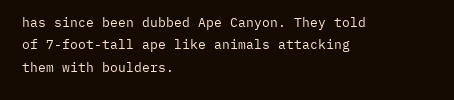has since been dubbed Ape Canyon. They told of 7-foot-tall ape like animals attacking them with boulders.